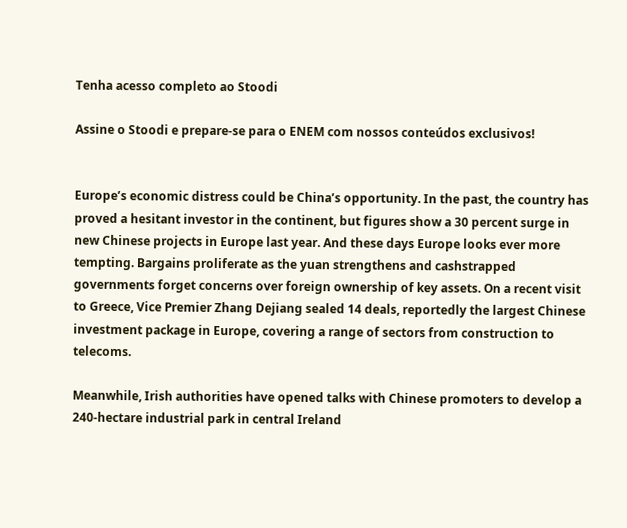Tenha acesso completo ao Stoodi

Assine o Stoodi e prepare-se para o ENEM com nossos conteúdos exclusivos!


Europe’s economic distress could be China’s opportunity. In the past, the country has proved a hesitant investor in the continent, but figures show a 30 percent surge in new Chinese projects in Europe last year. And these days Europe looks ever more tempting. Bargains proliferate as the yuan strengthens and cashstrapped governments forget concerns over foreign ownership of key assets. On a recent visit to Greece, Vice Premier Zhang Dejiang sealed 14 deals, reportedly the largest Chinese investment package in Europe, covering a range of sectors from construction to telecoms.

Meanwhile, Irish authorities have opened talks with Chinese promoters to develop a 240-hectare industrial park in central Ireland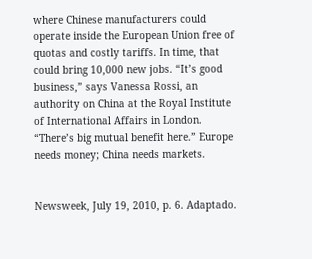where Chinese manufacturers could operate inside the European Union free of quotas and costly tariffs. In time, that could bring 10,000 new jobs. “It’s good business,” says Vanessa Rossi, an authority on China at the Royal Institute of International Affairs in London. “There’s big mutual benefit here.” Europe needs money; China needs markets.


Newsweek, July 19, 2010, p. 6. Adaptado.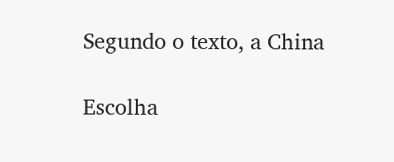Segundo o texto, a China

Escolha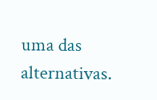uma das alternativas.